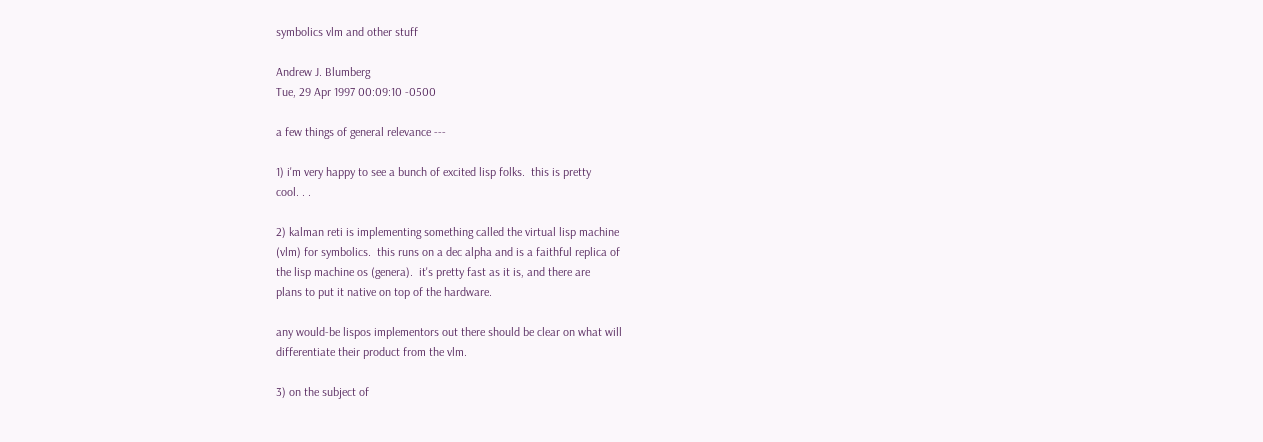symbolics vlm and other stuff

Andrew J. Blumberg
Tue, 29 Apr 1997 00:09:10 -0500

a few things of general relevance ---

1) i'm very happy to see a bunch of excited lisp folks.  this is pretty
cool. . .

2) kalman reti is implementing something called the virtual lisp machine
(vlm) for symbolics.  this runs on a dec alpha and is a faithful replica of
the lisp machine os (genera).  it's pretty fast as it is, and there are
plans to put it native on top of the hardware.

any would-be lispos implementors out there should be clear on what will
differentiate their product from the vlm.

3) on the subject of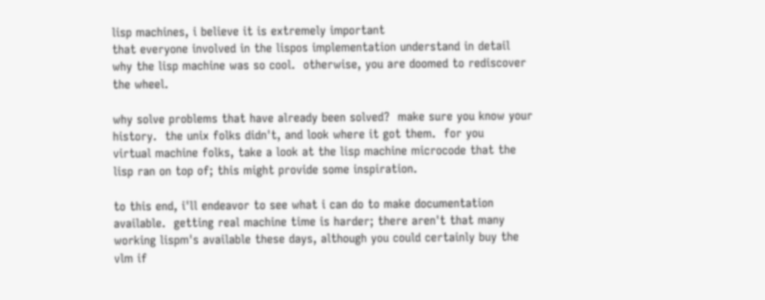lisp machines, i believe it is extremely important
that everyone involved in the lispos implementation understand in detail
why the lisp machine was so cool.  otherwise, you are doomed to rediscover
the wheel.

why solve problems that have already been solved?  make sure you know your
history.  the unix folks didn't, and look where it got them.  for you
virtual machine folks, take a look at the lisp machine microcode that the
lisp ran on top of; this might provide some inspiration.

to this end, i'll endeavor to see what i can do to make documentation
available.  getting real machine time is harder; there aren't that many
working lispm's available these days, although you could certainly buy the
vlm if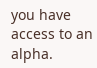you have access to an alpha.